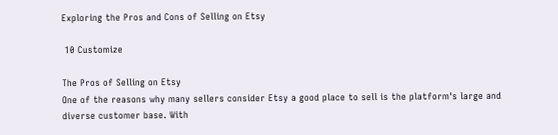Exploring the Pros and Cons of Selling on Etsy

 10 Customize

The Pros of Selling on Etsy
One of the reasons why many sellers consider Etsy a good place to sell is the platform's large and diverse customer base. With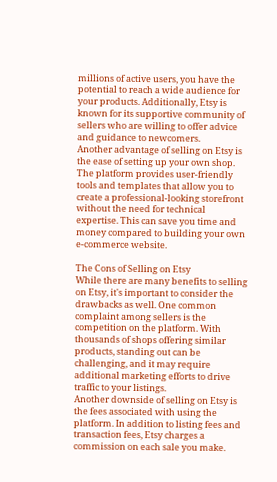millions of active users, you have the potential to reach a wide audience for your products. Additionally, Etsy is known for its supportive community of sellers who are willing to offer advice and guidance to newcomers.
Another advantage of selling on Etsy is the ease of setting up your own shop. The platform provides user-friendly tools and templates that allow you to create a professional-looking storefront without the need for technical expertise. This can save you time and money compared to building your own e-commerce website.

The Cons of Selling on Etsy
While there are many benefits to selling on Etsy, it's important to consider the drawbacks as well. One common complaint among sellers is the competition on the platform. With thousands of shops offering similar products, standing out can be challenging, and it may require additional marketing efforts to drive traffic to your listings.
Another downside of selling on Etsy is the fees associated with using the platform. In addition to listing fees and transaction fees, Etsy charges a commission on each sale you make.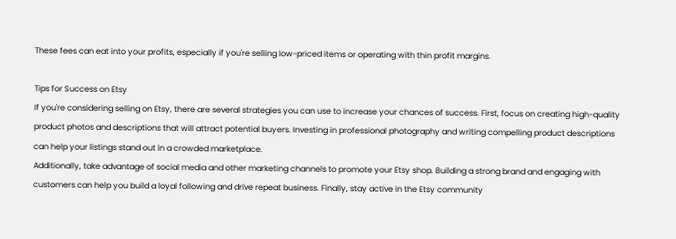These fees can eat into your profits, especially if you're selling low-priced items or operating with thin profit margins.

Tips for Success on Etsy
If you're considering selling on Etsy, there are several strategies you can use to increase your chances of success. First, focus on creating high-quality product photos and descriptions that will attract potential buyers. Investing in professional photography and writing compelling product descriptions can help your listings stand out in a crowded marketplace.
Additionally, take advantage of social media and other marketing channels to promote your Etsy shop. Building a strong brand and engaging with customers can help you build a loyal following and drive repeat business. Finally, stay active in the Etsy community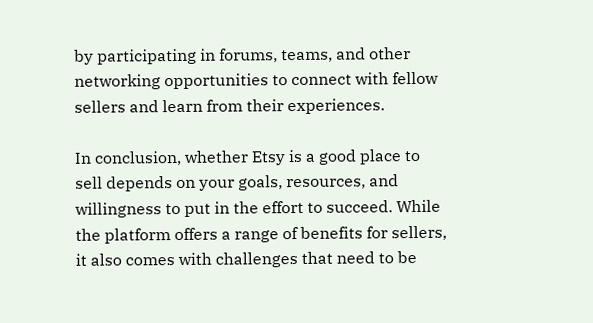by participating in forums, teams, and other networking opportunities to connect with fellow sellers and learn from their experiences.

In conclusion, whether Etsy is a good place to sell depends on your goals, resources, and willingness to put in the effort to succeed. While the platform offers a range of benefits for sellers, it also comes with challenges that need to be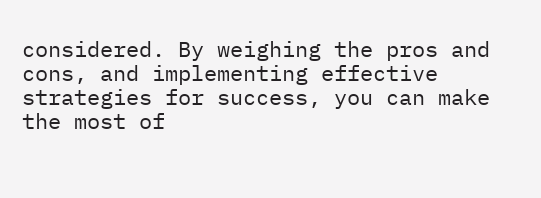considered. By weighing the pros and cons, and implementing effective strategies for success, you can make the most of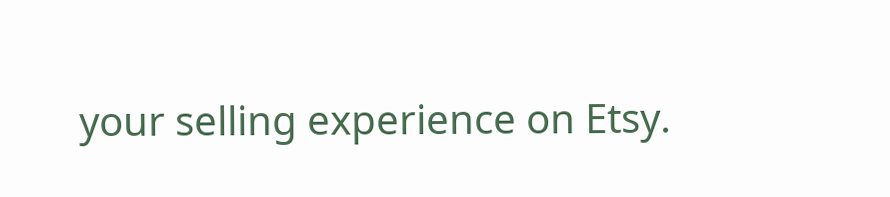your selling experience on Etsy.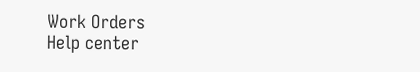Work Orders
Help center